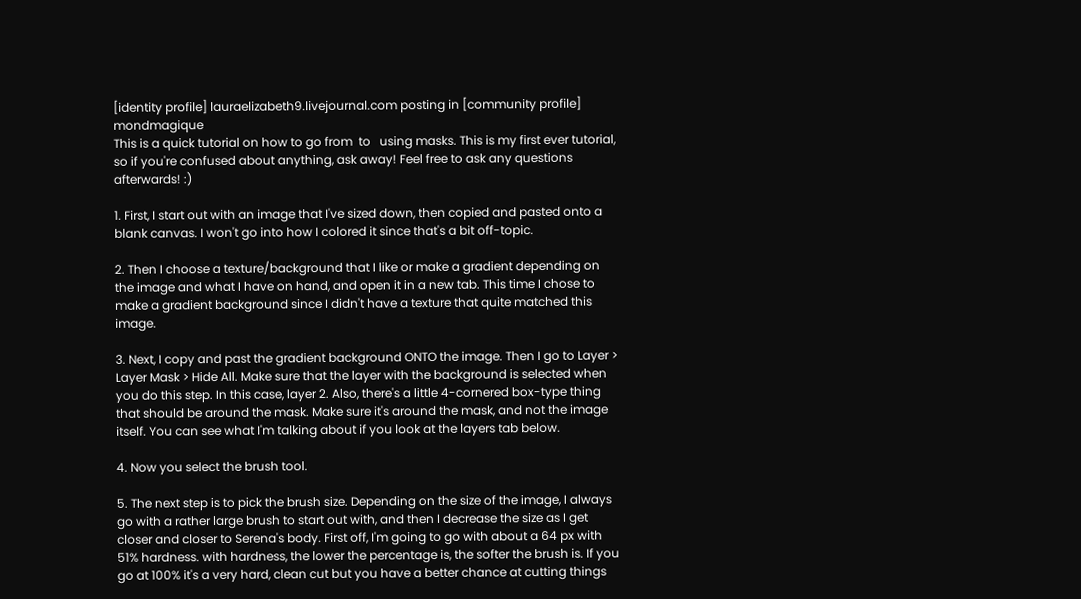[identity profile] lauraelizabeth9.livejournal.com posting in [community profile] mondmagique
This is a quick tutorial on how to go from  to   using masks. This is my first ever tutorial, so if you're confused about anything, ask away! Feel free to ask any questions afterwards! :)

1. First, I start out with an image that I've sized down, then copied and pasted onto a blank canvas. I won't go into how I colored it since that's a bit off-topic.

2. Then I choose a texture/background that I like or make a gradient depending on the image and what I have on hand, and open it in a new tab. This time I chose to make a gradient background since I didn't have a texture that quite matched this image.

3. Next, I copy and past the gradient background ONTO the image. Then I go to Layer > Layer Mask > Hide All. Make sure that the layer with the background is selected when you do this step. In this case, layer 2. Also, there's a little 4-cornered box-type thing that should be around the mask. Make sure it's around the mask, and not the image itself. You can see what I'm talking about if you look at the layers tab below.

4. Now you select the brush tool.

5. The next step is to pick the brush size. Depending on the size of the image, I always go with a rather large brush to start out with, and then I decrease the size as I get closer and closer to Serena's body. First off, I'm going to go with about a 64 px with 51% hardness. with hardness, the lower the percentage is, the softer the brush is. If you go at 100% it's a very hard, clean cut but you have a better chance at cutting things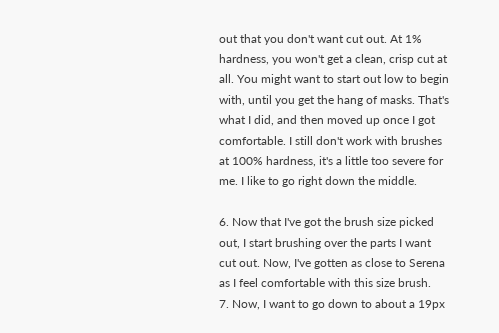out that you don't want cut out. At 1% hardness, you won't get a clean, crisp cut at all. You might want to start out low to begin with, until you get the hang of masks. That's what I did, and then moved up once I got comfortable. I still don't work with brushes at 100% hardness, it's a little too severe for me. I like to go right down the middle.

6. Now that I've got the brush size picked out, I start brushing over the parts I want cut out. Now, I've gotten as close to Serena as I feel comfortable with this size brush.
7. Now, I want to go down to about a 19px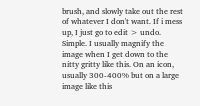brush, and slowly take out the rest of whatever I don't want. If i mess up, I just go to edit > undo. Simple. I usually magnify the image when I get down to the nitty gritty like this. On an icon, usually 300-400% but on a large image like this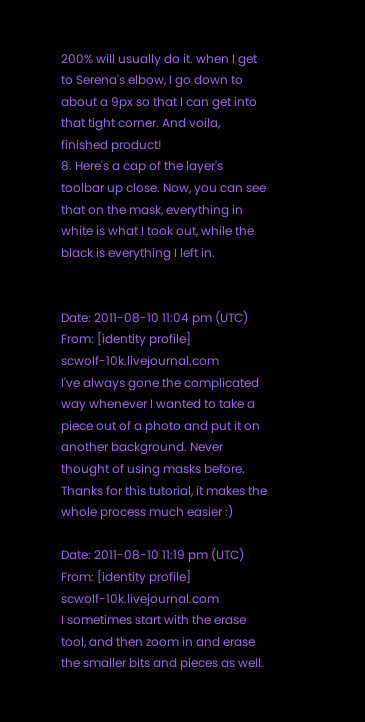200% will usually do it. when I get to Serena's elbow, I go down to about a 9px so that I can get into that tight corner. And voila, finished product!
8. Here's a cap of the layer's toolbar up close. Now, you can see that on the mask, everything in white is what I took out, while the black is everything I left in.


Date: 2011-08-10 11:04 pm (UTC)
From: [identity profile] scwolf-10k.livejournal.com
I've always gone the complicated way whenever I wanted to take a piece out of a photo and put it on another background. Never thought of using masks before. Thanks for this tutorial, it makes the whole process much easier :)

Date: 2011-08-10 11:19 pm (UTC)
From: [identity profile] scwolf-10k.livejournal.com
I sometimes start with the erase tool, and then zoom in and erase the smaller bits and pieces as well.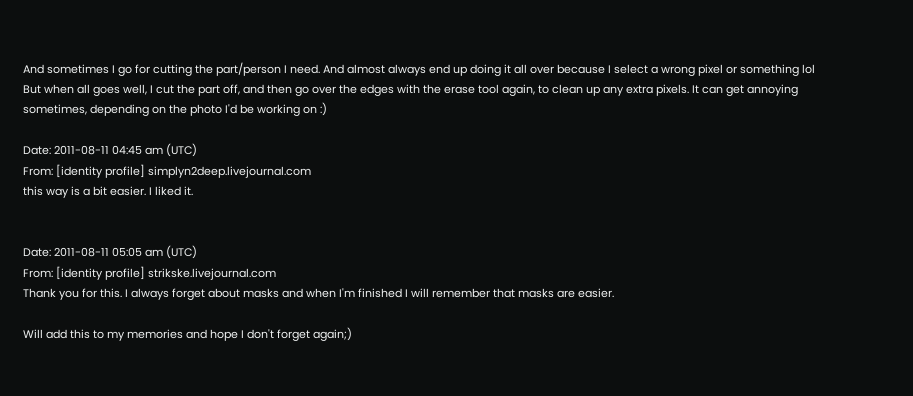And sometimes I go for cutting the part/person I need. And almost always end up doing it all over because I select a wrong pixel or something lol But when all goes well, I cut the part off, and then go over the edges with the erase tool again, to clean up any extra pixels. It can get annoying sometimes, depending on the photo I'd be working on :)

Date: 2011-08-11 04:45 am (UTC)
From: [identity profile] simplyn2deep.livejournal.com
this way is a bit easier. I liked it.


Date: 2011-08-11 05:05 am (UTC)
From: [identity profile] strikske.livejournal.com
Thank you for this. I always forget about masks and when I'm finished I will remember that masks are easier.

Will add this to my memories and hope I don't forget again;)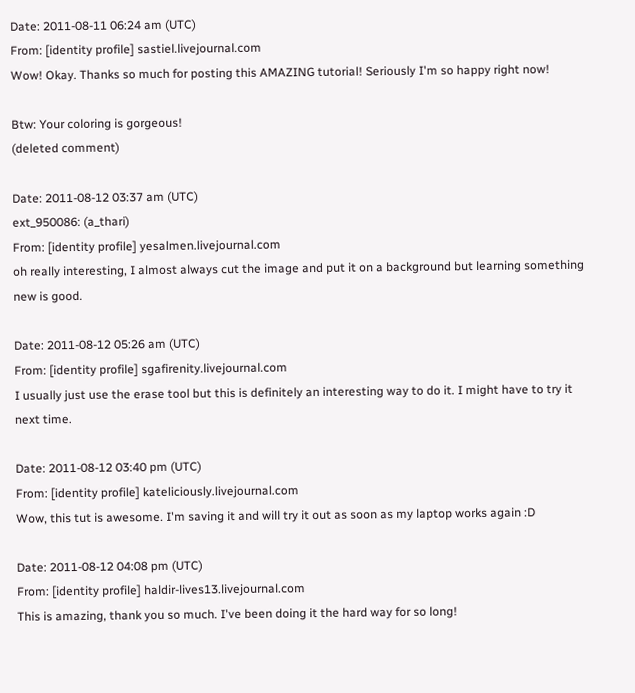Date: 2011-08-11 06:24 am (UTC)
From: [identity profile] sastiel.livejournal.com
Wow! Okay. Thanks so much for posting this AMAZING tutorial! Seriously I'm so happy right now!

Btw: Your coloring is gorgeous!
(deleted comment)

Date: 2011-08-12 03:37 am (UTC)
ext_950086: (a_thari)
From: [identity profile] yesalmen.livejournal.com
oh really interesting, I almost always cut the image and put it on a background but learning something new is good.

Date: 2011-08-12 05:26 am (UTC)
From: [identity profile] sgafirenity.livejournal.com
I usually just use the erase tool but this is definitely an interesting way to do it. I might have to try it next time.

Date: 2011-08-12 03:40 pm (UTC)
From: [identity profile] kateliciously.livejournal.com
Wow, this tut is awesome. I'm saving it and will try it out as soon as my laptop works again :D

Date: 2011-08-12 04:08 pm (UTC)
From: [identity profile] haldir-lives13.livejournal.com
This is amazing, thank you so much. I've been doing it the hard way for so long!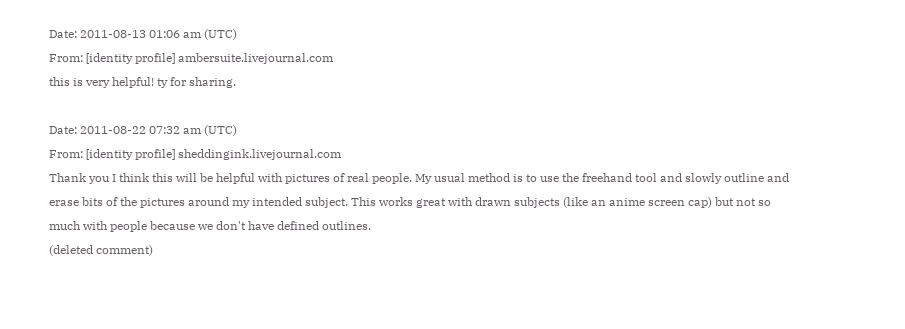Date: 2011-08-13 01:06 am (UTC)
From: [identity profile] ambersuite.livejournal.com
this is very helpful! ty for sharing.

Date: 2011-08-22 07:32 am (UTC)
From: [identity profile] sheddingink.livejournal.com
Thank you I think this will be helpful with pictures of real people. My usual method is to use the freehand tool and slowly outline and erase bits of the pictures around my intended subject. This works great with drawn subjects (like an anime screen cap) but not so much with people because we don't have defined outlines.
(deleted comment)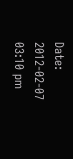Date: 2012-02-07 03:10 pm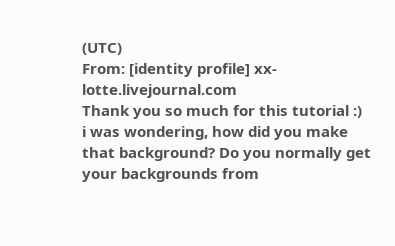(UTC)
From: [identity profile] xx-lotte.livejournal.com
Thank you so much for this tutorial :)
i was wondering, how did you make that background? Do you normally get your backgrounds from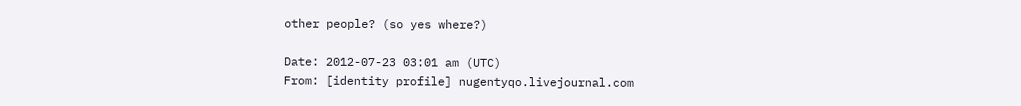other people? (so yes where?)

Date: 2012-07-23 03:01 am (UTC)
From: [identity profile] nugentyqo.livejournal.com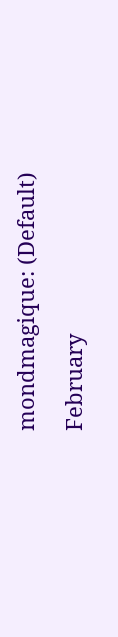mondmagique: (Default)

February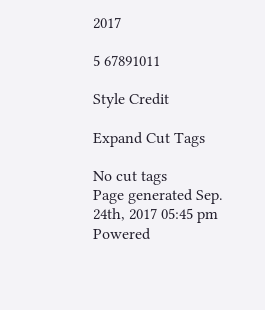2017

5 67891011

Style Credit

Expand Cut Tags

No cut tags
Page generated Sep. 24th, 2017 05:45 pm
Powered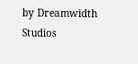by Dreamwidth Studios